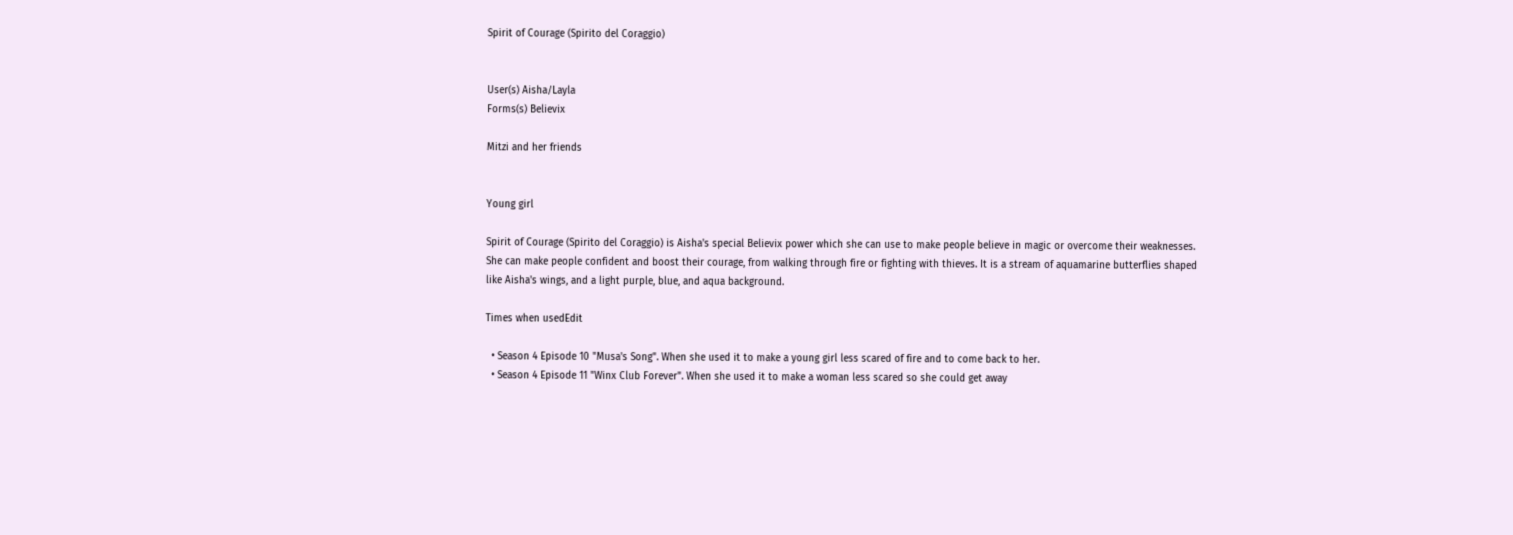Spirit of Courage (Spirito del Coraggio)


User(s) Aisha/Layla
Forms(s) Believix

Mitzi and her friends


Young girl

Spirit of Courage (Spirito del Coraggio) is Aisha's special Believix power which she can use to make people believe in magic or overcome their weaknesses. She can make people confident and boost their courage, from walking through fire or fighting with thieves. It is a stream of aquamarine butterflies shaped like Aisha's wings, and a light purple, blue, and aqua background.

Times when usedEdit

  • Season 4 Episode 10 "Musa's Song". When she used it to make a young girl less scared of fire and to come back to her.
  • Season 4 Episode 11 "Winx Club Forever". When she used it to make a woman less scared so she could get away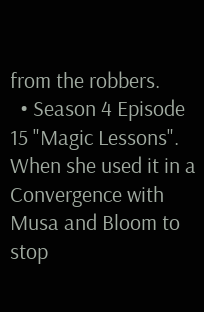from the robbers.
  • Season 4 Episode 15 "Magic Lessons". When she used it in a Convergence with Musa and Bloom to stop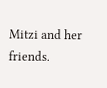Mitzi and her friends.